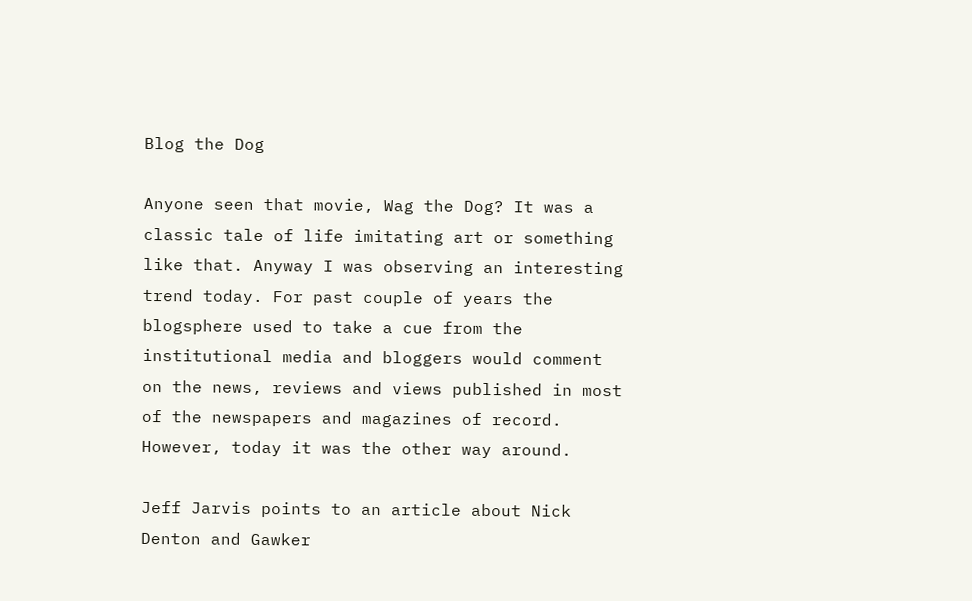Blog the Dog

Anyone seen that movie, Wag the Dog? It was a classic tale of life imitating art or something like that. Anyway I was observing an interesting trend today. For past couple of years the blogsphere used to take a cue from the institutional media and bloggers would comment on the news, reviews and views published in most of the newspapers and magazines of record. However, today it was the other way around.

Jeff Jarvis points to an article about Nick Denton and Gawker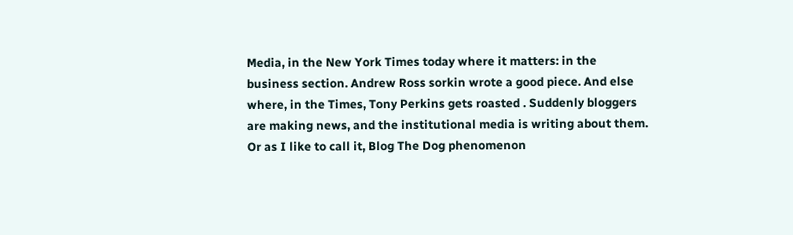Media, in the New York Times today where it matters: in the business section. Andrew Ross sorkin wrote a good piece. And else where, in the Times, Tony Perkins gets roasted . Suddenly bloggers are making news, and the institutional media is writing about them. Or as I like to call it, Blog The Dog phenomenon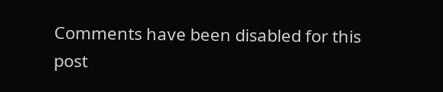Comments have been disabled for this post